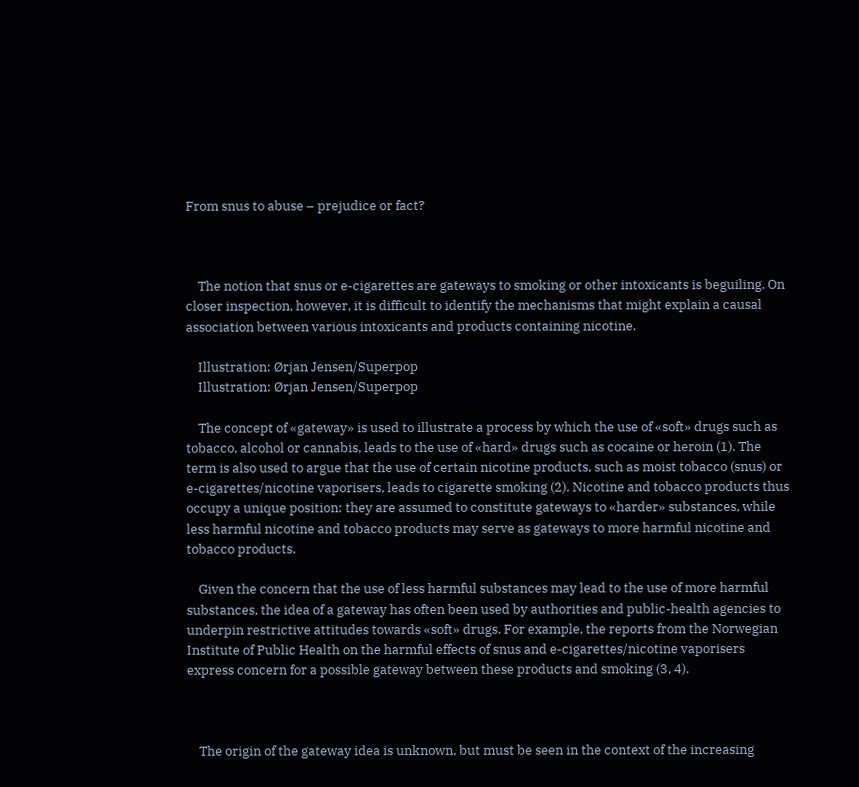From snus to abuse – prejudice or fact?



    The notion that snus or e-cigarettes are gateways to smoking or other intoxicants is beguiling. On closer inspection, however, it is difficult to identify the mechanisms that might explain a causal association between various intoxicants and products containing nicotine.

    Illustration: Ørjan Jensen/Superpop
    Illustration: Ørjan Jensen/Superpop

    The concept of «gateway» is used to illustrate a process by which the use of «soft» drugs such as tobacco, alcohol or cannabis, leads to the use of «hard» drugs such as cocaine or heroin (1). The term is also used to argue that the use of certain nicotine products, such as moist tobacco (snus) or e-cigarettes/nicotine vaporisers, leads to cigarette smoking (2). Nicotine and tobacco products thus occupy a unique position: they are assumed to constitute gateways to «harder» substances, while less harmful nicotine and tobacco products may serve as gateways to more harmful nicotine and tobacco products.

    Given the concern that the use of less harmful substances may lead to the use of more harmful substances, the idea of a gateway has often been used by authorities and public-health agencies to underpin restrictive attitudes towards «soft» drugs. For example, the reports from the Norwegian Institute of Public Health on the harmful effects of snus and e-cigarettes/nicotine vaporisers express concern for a possible gateway between these products and smoking (3, 4).



    The origin of the gateway idea is unknown, but must be seen in the context of the increasing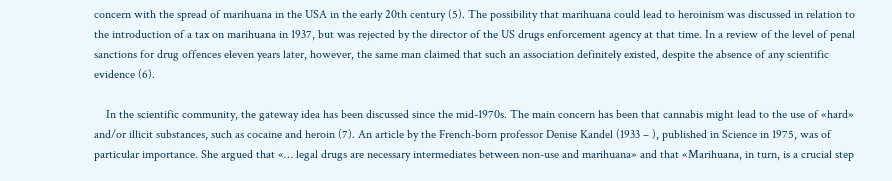concern with the spread of marihuana in the USA in the early 20th century (5). The possibility that marihuana could lead to heroinism was discussed in relation to the introduction of a tax on marihuana in 1937, but was rejected by the director of the US drugs enforcement agency at that time. In a review of the level of penal sanctions for drug offences eleven years later, however, the same man claimed that such an association definitely existed, despite the absence of any scientific evidence (6).

    In the scientific community, the gateway idea has been discussed since the mid-1970s. The main concern has been that cannabis might lead to the use of «hard» and/or illicit substances, such as cocaine and heroin (7). An article by the French-born professor Denise Kandel (1933 – ), published in Science in 1975, was of particular importance. She argued that «… legal drugs are necessary intermediates between non-use and marihuana» and that «Marihuana, in turn, is a crucial step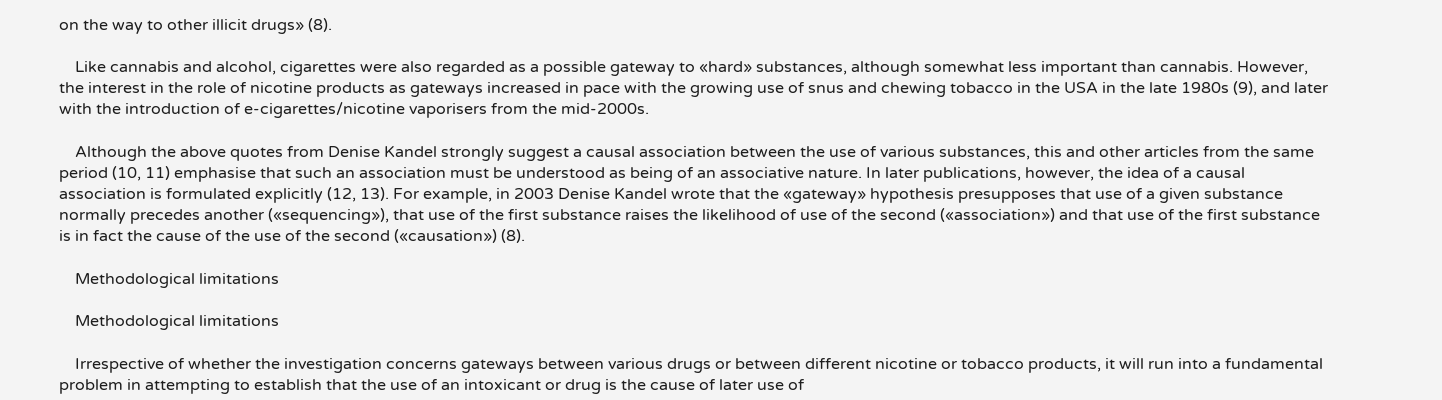on the way to other illicit drugs» (8).

    Like cannabis and alcohol, cigarettes were also regarded as a possible gateway to «hard» substances, although somewhat less important than cannabis. However, the interest in the role of nicotine products as gateways increased in pace with the growing use of snus and chewing tobacco in the USA in the late 1980s (9), and later with the introduction of e-cigarettes/nicotine vaporisers from the mid-2000s.

    Although the above quotes from Denise Kandel strongly suggest a causal association between the use of various substances, this and other articles from the same period (10, 11) emphasise that such an association must be understood as being of an associative nature. In later publications, however, the idea of a causal association is formulated explicitly (12, 13). For example, in 2003 Denise Kandel wrote that the «gateway» hypothesis presupposes that use of a given substance normally precedes another («sequencing»), that use of the first substance raises the likelihood of use of the second («association») and that use of the first substance is in fact the cause of the use of the second («causation») (8).

    Methodological limitations

    Methodological limitations

    Irrespective of whether the investigation concerns gateways between various drugs or between different nicotine or tobacco products, it will run into a fundamental problem in attempting to establish that the use of an intoxicant or drug is the cause of later use of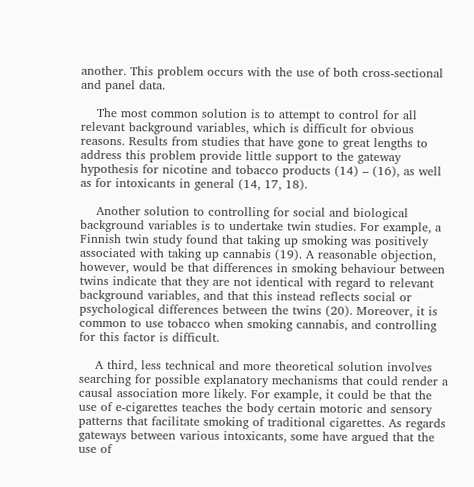another. This problem occurs with the use of both cross-sectional and panel data.

    The most common solution is to attempt to control for all relevant background variables, which is difficult for obvious reasons. Results from studies that have gone to great lengths to address this problem provide little support to the gateway hypothesis for nicotine and tobacco products (14) – (16), as well as for intoxicants in general (14, 17, 18).

    Another solution to controlling for social and biological background variables is to undertake twin studies. For example, a Finnish twin study found that taking up smoking was positively associated with taking up cannabis (19). A reasonable objection, however, would be that differences in smoking behaviour between twins indicate that they are not identical with regard to relevant background variables, and that this instead reflects social or psychological differences between the twins (20). Moreover, it is common to use tobacco when smoking cannabis, and controlling for this factor is difficult.

    A third, less technical and more theoretical solution involves searching for possible explanatory mechanisms that could render a causal association more likely. For example, it could be that the use of e-cigarettes teaches the body certain motoric and sensory patterns that facilitate smoking of traditional cigarettes. As regards gateways between various intoxicants, some have argued that the use of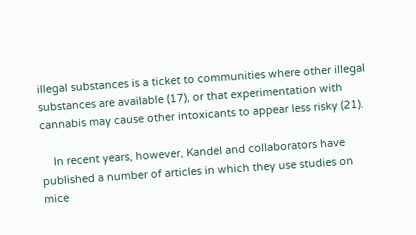illegal substances is a ticket to communities where other illegal substances are available (17), or that experimentation with cannabis may cause other intoxicants to appear less risky (21).

    In recent years, however, Kandel and collaborators have published a number of articles in which they use studies on mice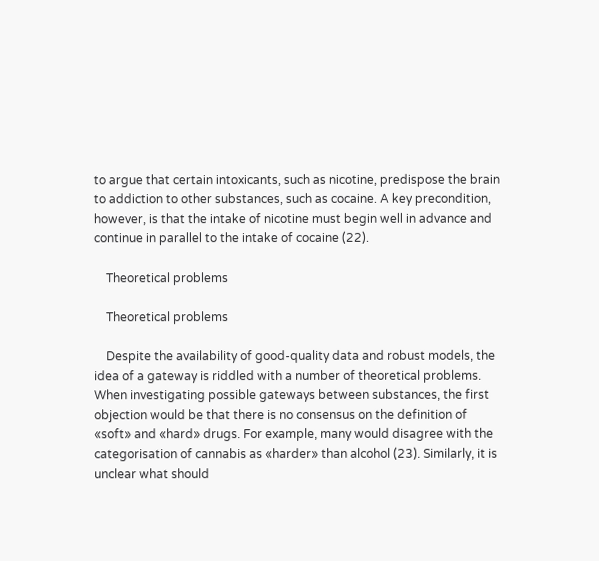to argue that certain intoxicants, such as nicotine, predispose the brain to addiction to other substances, such as cocaine. A key precondition, however, is that the intake of nicotine must begin well in advance and continue in parallel to the intake of cocaine (22).

    Theoretical problems

    Theoretical problems

    Despite the availability of good-quality data and robust models, the idea of a gateway is riddled with a number of theoretical problems. When investigating possible gateways between substances, the first objection would be that there is no consensus on the definition of «soft» and «hard» drugs. For example, many would disagree with the categorisation of cannabis as «harder» than alcohol (23). Similarly, it is unclear what should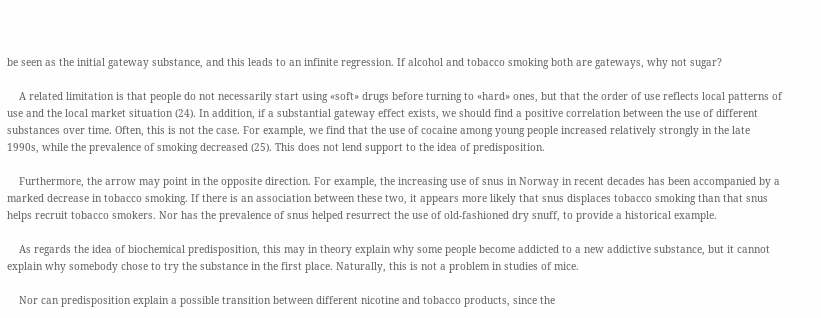be seen as the initial gateway substance, and this leads to an infinite regression. If alcohol and tobacco smoking both are gateways, why not sugar?

    A related limitation is that people do not necessarily start using «soft» drugs before turning to «hard» ones, but that the order of use reflects local patterns of use and the local market situation (24). In addition, if a substantial gateway effect exists, we should find a positive correlation between the use of different substances over time. Often, this is not the case. For example, we find that the use of cocaine among young people increased relatively strongly in the late 1990s, while the prevalence of smoking decreased (25). This does not lend support to the idea of predisposition.

    Furthermore, the arrow may point in the opposite direction. For example, the increasing use of snus in Norway in recent decades has been accompanied by a marked decrease in tobacco smoking. If there is an association between these two, it appears more likely that snus displaces tobacco smoking than that snus helps recruit tobacco smokers. Nor has the prevalence of snus helped resurrect the use of old-fashioned dry snuff, to provide a historical example.

    As regards the idea of biochemical predisposition, this may in theory explain why some people become addicted to a new addictive substance, but it cannot explain why somebody chose to try the substance in the first place. Naturally, this is not a problem in studies of mice.

    Nor can predisposition explain a possible transition between different nicotine and tobacco products, since the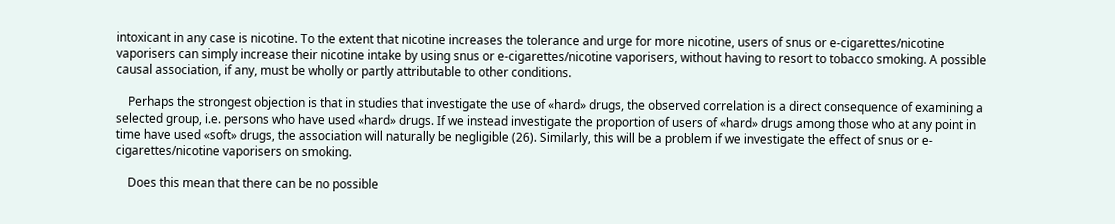intoxicant in any case is nicotine. To the extent that nicotine increases the tolerance and urge for more nicotine, users of snus or e-cigarettes/nicotine vaporisers can simply increase their nicotine intake by using snus or e-cigarettes/nicotine vaporisers, without having to resort to tobacco smoking. A possible causal association, if any, must be wholly or partly attributable to other conditions.

    Perhaps the strongest objection is that in studies that investigate the use of «hard» drugs, the observed correlation is a direct consequence of examining a selected group, i.e. persons who have used «hard» drugs. If we instead investigate the proportion of users of «hard» drugs among those who at any point in time have used «soft» drugs, the association will naturally be negligible (26). Similarly, this will be a problem if we investigate the effect of snus or e-cigarettes/nicotine vaporisers on smoking.

    Does this mean that there can be no possible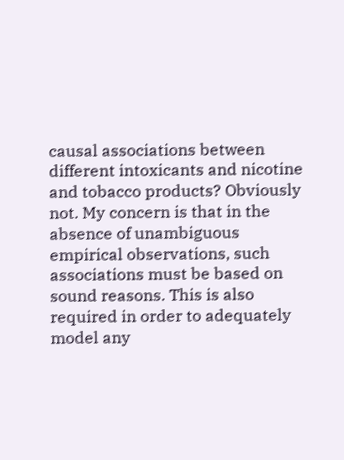causal associations between different intoxicants and nicotine and tobacco products? Obviously not. My concern is that in the absence of unambiguous empirical observations, such associations must be based on sound reasons. This is also required in order to adequately model any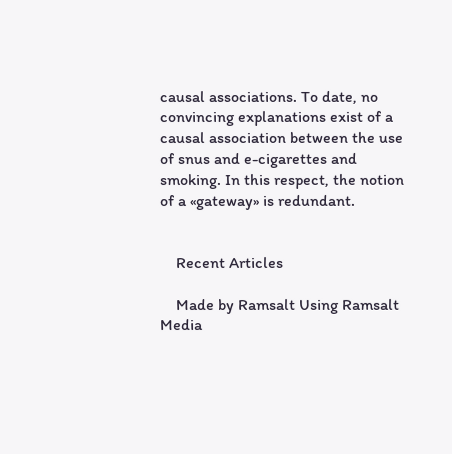causal associations. To date, no convincing explanations exist of a causal association between the use of snus and e-cigarettes and smoking. In this respect, the notion of a «gateway» is redundant.


    Recent Articles

    Made by Ramsalt Using Ramsalt Media